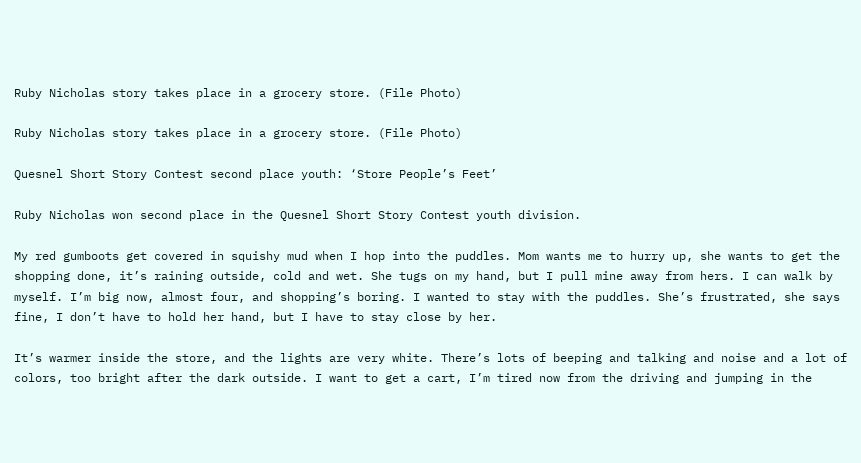Ruby Nicholas story takes place in a grocery store. (File Photo)

Ruby Nicholas story takes place in a grocery store. (File Photo)

Quesnel Short Story Contest second place youth: ‘Store People’s Feet’

Ruby Nicholas won second place in the Quesnel Short Story Contest youth division.

My red gumboots get covered in squishy mud when I hop into the puddles. Mom wants me to hurry up, she wants to get the shopping done, it’s raining outside, cold and wet. She tugs on my hand, but I pull mine away from hers. I can walk by myself. I’m big now, almost four, and shopping’s boring. I wanted to stay with the puddles. She’s frustrated, she says fine, I don’t have to hold her hand, but I have to stay close by her.

It’s warmer inside the store, and the lights are very white. There’s lots of beeping and talking and noise and a lot of colors, too bright after the dark outside. I want to get a cart, I’m tired now from the driving and jumping in the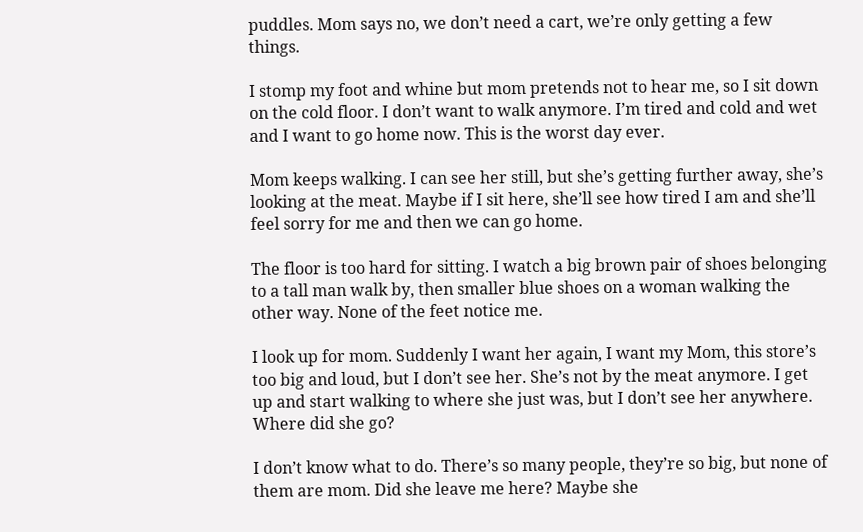puddles. Mom says no, we don’t need a cart, we’re only getting a few things.

I stomp my foot and whine but mom pretends not to hear me, so I sit down on the cold floor. I don’t want to walk anymore. I’m tired and cold and wet and I want to go home now. This is the worst day ever.

Mom keeps walking. I can see her still, but she’s getting further away, she’s looking at the meat. Maybe if I sit here, she’ll see how tired I am and she’ll feel sorry for me and then we can go home.

The floor is too hard for sitting. I watch a big brown pair of shoes belonging to a tall man walk by, then smaller blue shoes on a woman walking the other way. None of the feet notice me.

I look up for mom. Suddenly I want her again, I want my Mom, this store’s too big and loud, but I don’t see her. She’s not by the meat anymore. I get up and start walking to where she just was, but I don’t see her anywhere. Where did she go?

I don’t know what to do. There’s so many people, they’re so big, but none of them are mom. Did she leave me here? Maybe she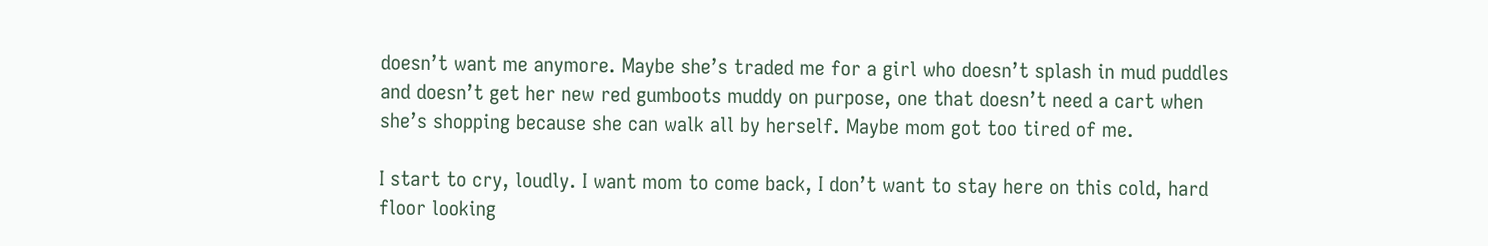doesn’t want me anymore. Maybe she’s traded me for a girl who doesn’t splash in mud puddles and doesn’t get her new red gumboots muddy on purpose, one that doesn’t need a cart when she’s shopping because she can walk all by herself. Maybe mom got too tired of me.

I start to cry, loudly. I want mom to come back, I don’t want to stay here on this cold, hard floor looking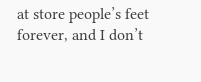at store people’s feet forever, and I don’t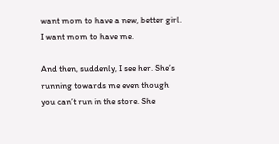want mom to have a new, better girl. I want mom to have me.

And then, suddenly, I see her. She’s running towards me even though you can’t run in the store. She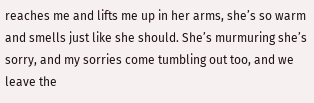reaches me and lifts me up in her arms, she’s so warm and smells just like she should. She’s murmuring she’s sorry, and my sorries come tumbling out too, and we leave the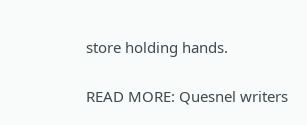store holding hands.

READ MORE: Quesnel writers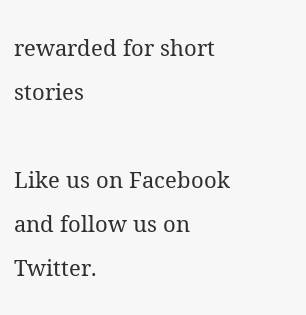rewarded for short stories

Like us on Facebook and follow us on Twitter.